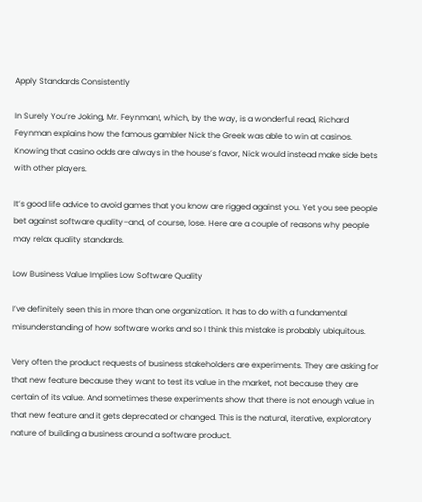Apply Standards Consistently

In Surely You’re Joking, Mr. Feynman!, which, by the way, is a wonderful read, Richard Feynman explains how the famous gambler Nick the Greek was able to win at casinos. Knowing that casino odds are always in the house’s favor, Nick would instead make side bets with other players.

It’s good life advice to avoid games that you know are rigged against you. Yet you see people bet against software quality–and, of course, lose. Here are a couple of reasons why people may relax quality standards.

Low Business Value Implies Low Software Quality

I’ve definitely seen this in more than one organization. It has to do with a fundamental misunderstanding of how software works and so I think this mistake is probably ubiquitous.

Very often the product requests of business stakeholders are experiments. They are asking for that new feature because they want to test its value in the market, not because they are certain of its value. And sometimes these experiments show that there is not enough value in that new feature and it gets deprecated or changed. This is the natural, iterative, exploratory nature of building a business around a software product.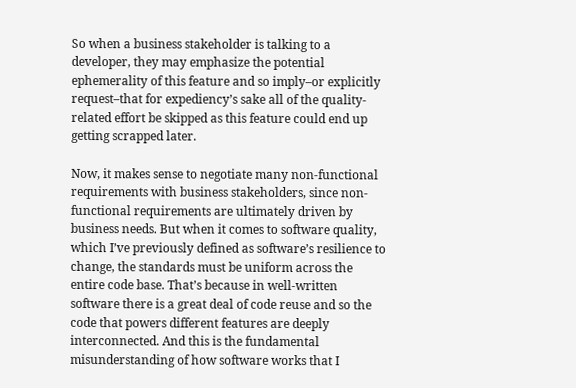So when a business stakeholder is talking to a developer, they may emphasize the potential ephemerality of this feature and so imply–or explicitly request–that for expediency’s sake all of the quality-related effort be skipped as this feature could end up getting scrapped later.

Now, it makes sense to negotiate many non-functional requirements with business stakeholders, since non-functional requirements are ultimately driven by business needs. But when it comes to software quality, which I’ve previously defined as software’s resilience to change, the standards must be uniform across the entire code base. That’s because in well-written software there is a great deal of code reuse and so the code that powers different features are deeply interconnected. And this is the fundamental misunderstanding of how software works that I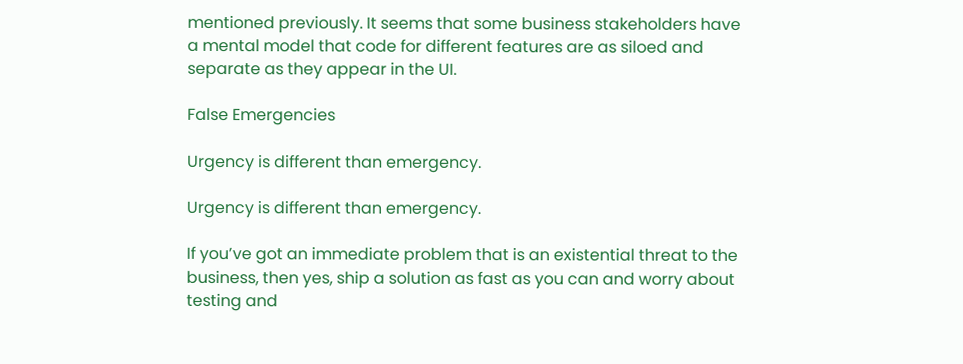mentioned previously. It seems that some business stakeholders have a mental model that code for different features are as siloed and separate as they appear in the UI.

False Emergencies

Urgency is different than emergency.

Urgency is different than emergency.

If you’ve got an immediate problem that is an existential threat to the business, then yes, ship a solution as fast as you can and worry about testing and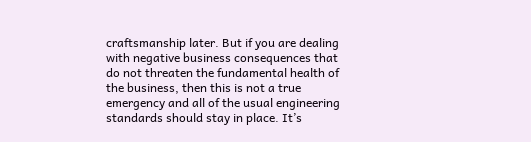craftsmanship later. But if you are dealing with negative business consequences that do not threaten the fundamental health of the business, then this is not a true emergency and all of the usual engineering standards should stay in place. It’s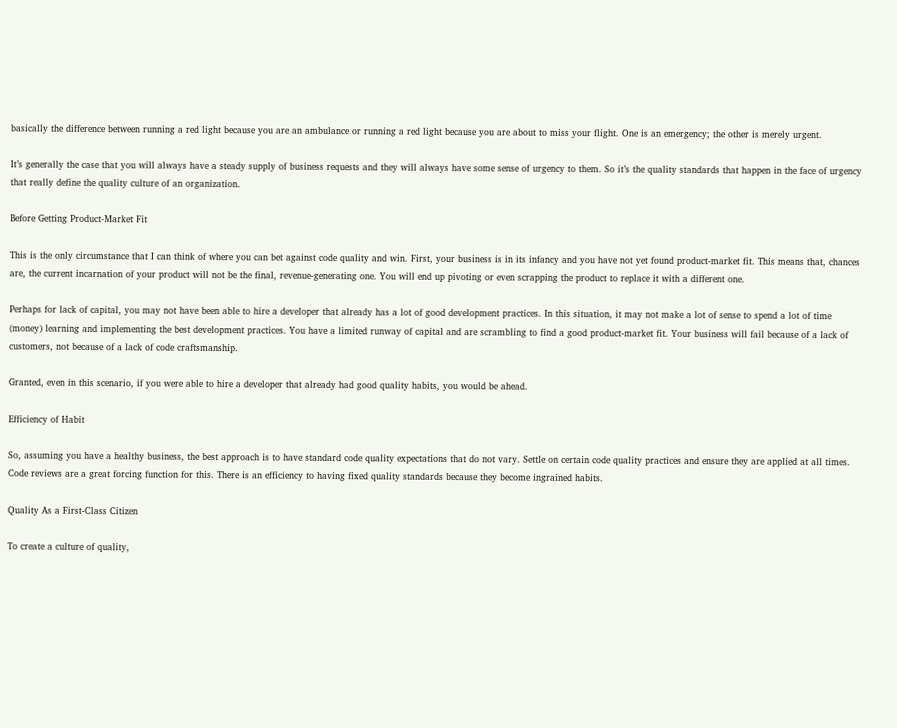basically the difference between running a red light because you are an ambulance or running a red light because you are about to miss your flight. One is an emergency; the other is merely urgent.

It’s generally the case that you will always have a steady supply of business requests and they will always have some sense of urgency to them. So it’s the quality standards that happen in the face of urgency that really define the quality culture of an organization.

Before Getting Product-Market Fit

This is the only circumstance that I can think of where you can bet against code quality and win. First, your business is in its infancy and you have not yet found product-market fit. This means that, chances are, the current incarnation of your product will not be the final, revenue-generating one. You will end up pivoting or even scrapping the product to replace it with a different one.

Perhaps for lack of capital, you may not have been able to hire a developer that already has a lot of good development practices. In this situation, it may not make a lot of sense to spend a lot of time (money) learning and implementing the best development practices. You have a limited runway of capital and are scrambling to find a good product-market fit. Your business will fail because of a lack of customers, not because of a lack of code craftsmanship.

Granted, even in this scenario, if you were able to hire a developer that already had good quality habits, you would be ahead.

Efficiency of Habit

So, assuming you have a healthy business, the best approach is to have standard code quality expectations that do not vary. Settle on certain code quality practices and ensure they are applied at all times. Code reviews are a great forcing function for this. There is an efficiency to having fixed quality standards because they become ingrained habits.

Quality As a First-Class Citizen

To create a culture of quality,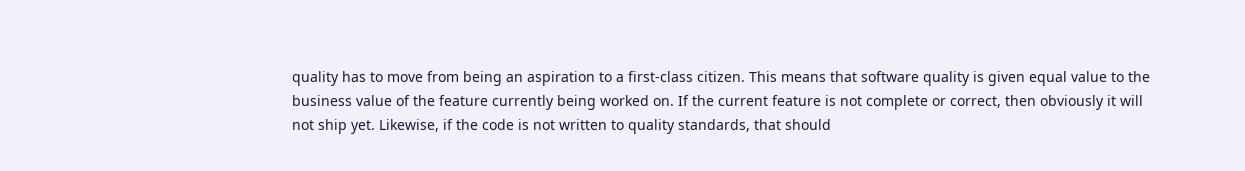quality has to move from being an aspiration to a first-class citizen. This means that software quality is given equal value to the business value of the feature currently being worked on. If the current feature is not complete or correct, then obviously it will not ship yet. Likewise, if the code is not written to quality standards, that should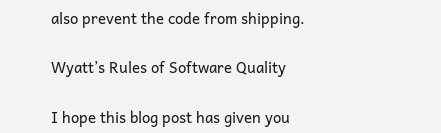also prevent the code from shipping.

Wyatt’s Rules of Software Quality

I hope this blog post has given you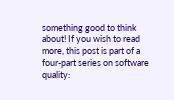something good to think about! If you wish to read more, this post is part of a four-part series on software quality: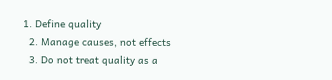1. Define quality
  2. Manage causes, not effects
  3. Do not treat quality as a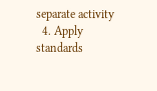separate activity
  4. Apply standards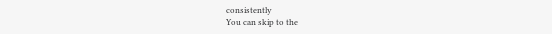consistently
You can skip to the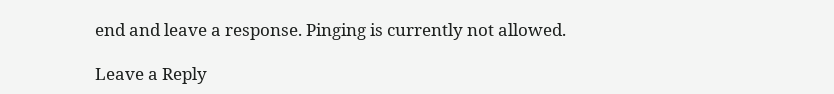end and leave a response. Pinging is currently not allowed.

Leave a Reply